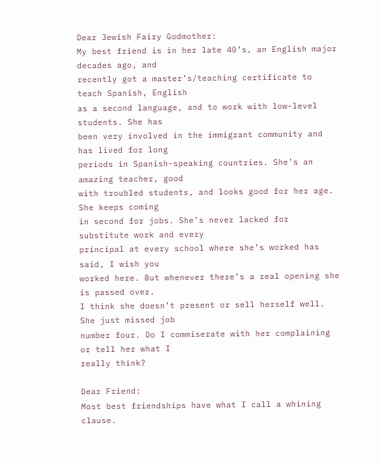Dear Jewish Fairy Godmother:
My best friend is in her late 40’s, an English major decades ago, and
recently got a master’s/teaching certificate to teach Spanish, English
as a second language, and to work with low-level students. She has
been very involved in the immigrant community and has lived for long
periods in Spanish-speaking countries. She’s an amazing teacher, good
with troubled students, and looks good for her age. She keeps coming
in second for jobs. She’s never lacked for substitute work and every
principal at every school where she’s worked has said, I wish you
worked here. But whenever there’s a real opening she is passed over.
I think she doesn’t present or sell herself well. She just missed job
number four. Do I commiserate with her complaining or tell her what I
really think?

Dear Friend:
Most best friendships have what I call a whining clause.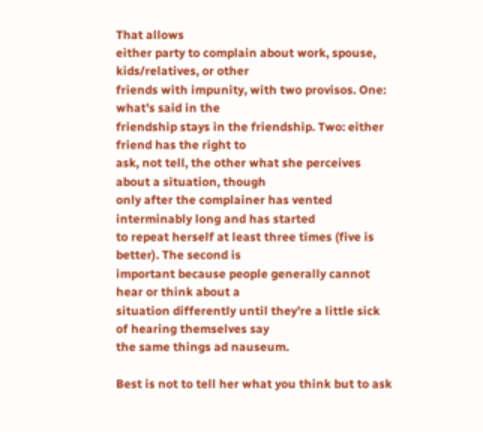That allows
either party to complain about work, spouse, kids/relatives, or other
friends with impunity, with two provisos. One: what’s said in the
friendship stays in the friendship. Two: either friend has the right to
ask, not tell, the other what she perceives about a situation, though
only after the complainer has vented interminably long and has started
to repeat herself at least three times (five is better). The second is
important because people generally cannot hear or think about a
situation differently until they’re a little sick of hearing themselves say
the same things ad nauseum.

Best is not to tell her what you think but to ask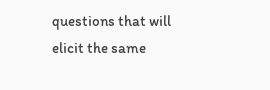questions that will
elicit the same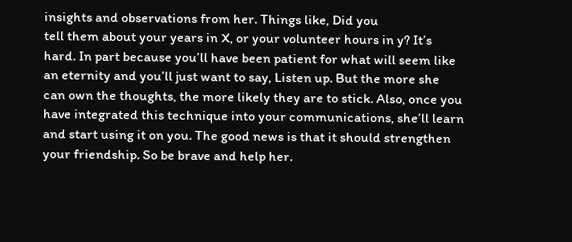insights and observations from her. Things like, Did you
tell them about your years in X, or your volunteer hours in y? It’s
hard. In part because you’ll have been patient for what will seem like
an eternity and you’ll just want to say, Listen up. But the more she
can own the thoughts, the more likely they are to stick. Also, once you
have integrated this technique into your communications, she’ll learn                                    and start using it on you. The good news is that it should strengthen
your friendship. So be brave and help her.